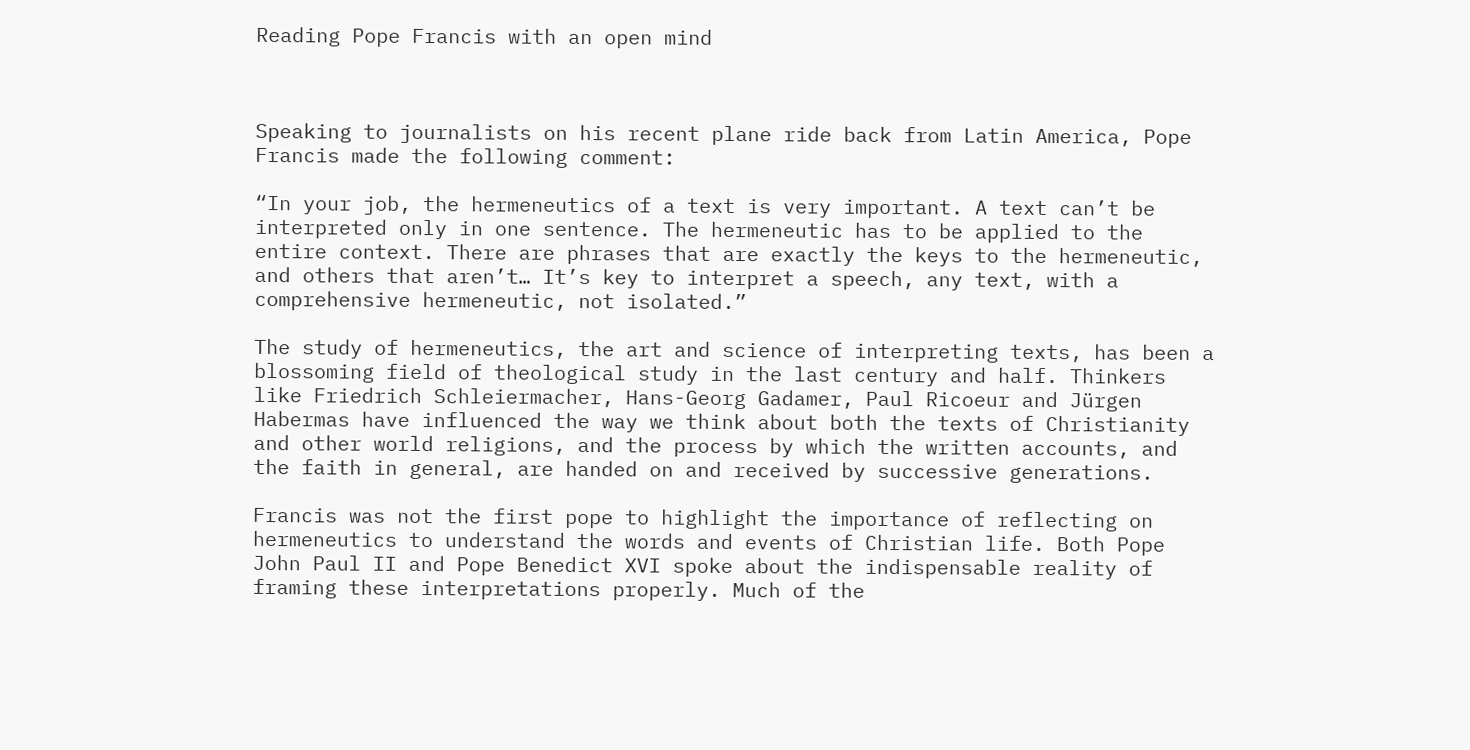Reading Pope Francis with an open mind



Speaking to journalists on his recent plane ride back from Latin America, Pope Francis made the following comment:

“In your job, the hermeneutics of a text is very important. A text can’t be interpreted only in one sentence. The hermeneutic has to be applied to the entire context. There are phrases that are exactly the keys to the hermeneutic, and others that aren’t… It’s key to interpret a speech, any text, with a comprehensive hermeneutic, not isolated.”

The study of hermeneutics, the art and science of interpreting texts, has been a blossoming field of theological study in the last century and half. Thinkers like Friedrich Schleiermacher, Hans-Georg Gadamer, Paul Ricoeur and Jürgen Habermas have influenced the way we think about both the texts of Christianity and other world religions, and the process by which the written accounts, and the faith in general, are handed on and received by successive generations.

Francis was not the first pope to highlight the importance of reflecting on hermeneutics to understand the words and events of Christian life. Both Pope John Paul II and Pope Benedict XVI spoke about the indispensable reality of framing these interpretations properly. Much of the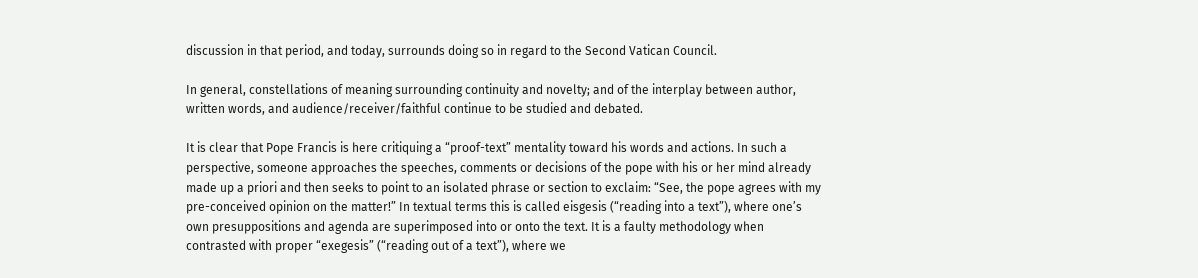discussion in that period, and today, surrounds doing so in regard to the Second Vatican Council.

In general, constellations of meaning surrounding continuity and novelty; and of the interplay between author, written words, and audience/receiver/faithful continue to be studied and debated.

It is clear that Pope Francis is here critiquing a “proof-text” mentality toward his words and actions. In such a perspective, someone approaches the speeches, comments or decisions of the pope with his or her mind already made up a priori and then seeks to point to an isolated phrase or section to exclaim: “See, the pope agrees with my pre-conceived opinion on the matter!” In textual terms this is called eisgesis (“reading into a text”), where one’s own presuppositions and agenda are superimposed into or onto the text. It is a faulty methodology when contrasted with proper “exegesis” (“reading out of a text”), where we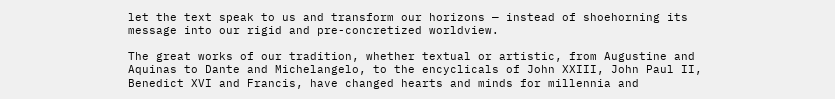let the text speak to us and transform our horizons — instead of shoehorning its message into our rigid and pre-concretized worldview.

The great works of our tradition, whether textual or artistic, from Augustine and Aquinas to Dante and Michelangelo, to the encyclicals of John XXIII, John Paul II, Benedict XVI and Francis, have changed hearts and minds for millennia and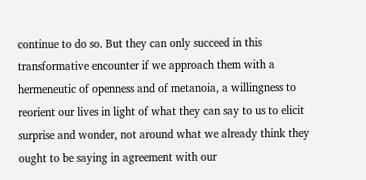continue to do so. But they can only succeed in this transformative encounter if we approach them with a hermeneutic of openness and of metanoia, a willingness to reorient our lives in light of what they can say to us to elicit surprise and wonder, not around what we already think they ought to be saying in agreement with our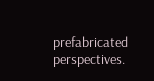prefabricated perspectives.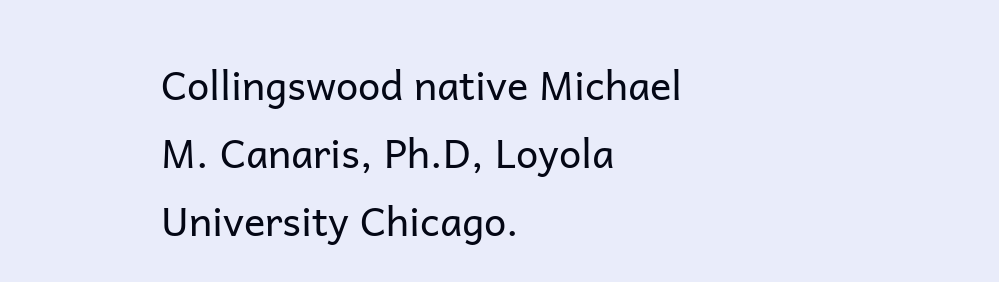Collingswood native Michael M. Canaris, Ph.D, Loyola University Chicago.